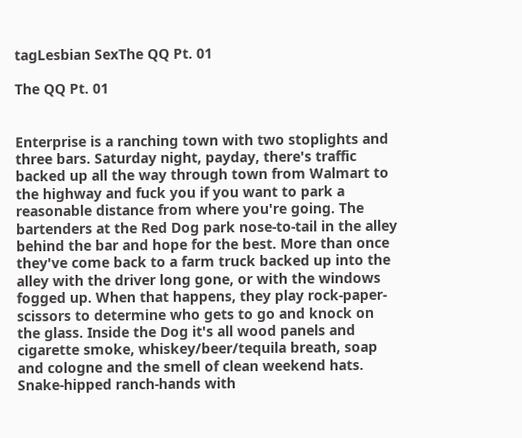tagLesbian SexThe QQ Pt. 01

The QQ Pt. 01


Enterprise is a ranching town with two stoplights and three bars. Saturday night, payday, there's traffic backed up all the way through town from Walmart to the highway and fuck you if you want to park a reasonable distance from where you're going. The bartenders at the Red Dog park nose-to-tail in the alley behind the bar and hope for the best. More than once they've come back to a farm truck backed up into the alley with the driver long gone, or with the windows fogged up. When that happens, they play rock-paper-scissors to determine who gets to go and knock on the glass. Inside the Dog it's all wood panels and cigarette smoke, whiskey/beer/tequila breath, soap and cologne and the smell of clean weekend hats. Snake-hipped ranch-hands with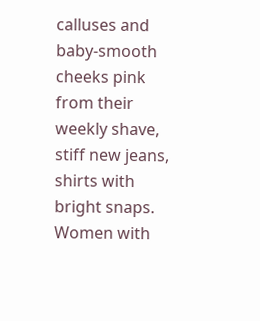calluses and baby-smooth cheeks pink from their weekly shave, stiff new jeans, shirts with bright snaps. Women with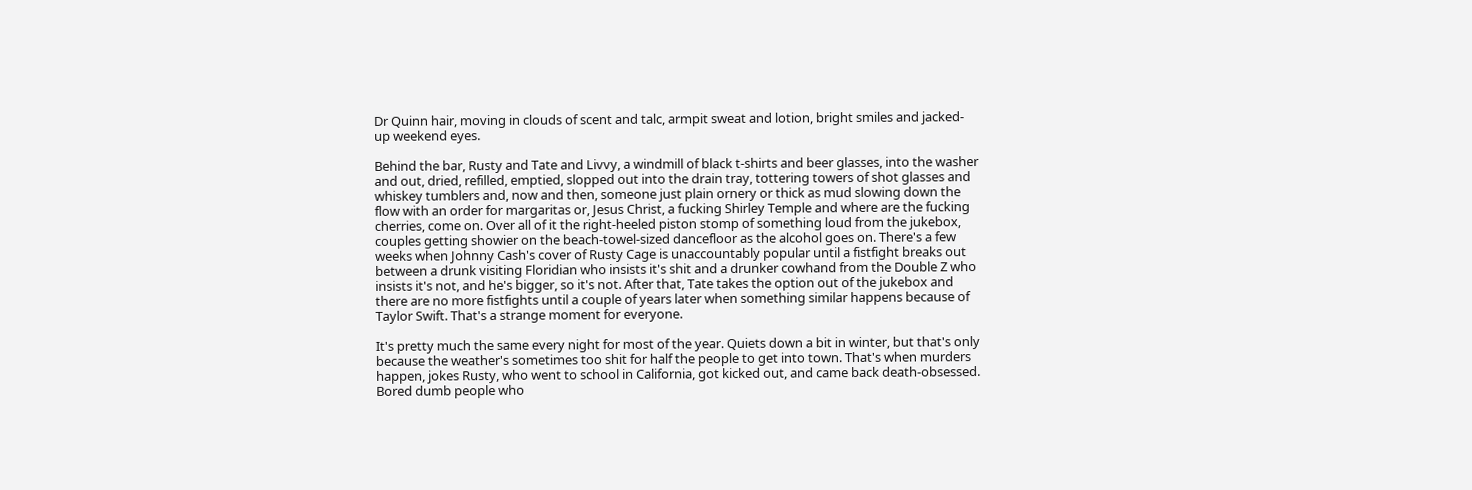Dr Quinn hair, moving in clouds of scent and talc, armpit sweat and lotion, bright smiles and jacked-up weekend eyes.

Behind the bar, Rusty and Tate and Livvy, a windmill of black t-shirts and beer glasses, into the washer and out, dried, refilled, emptied, slopped out into the drain tray, tottering towers of shot glasses and whiskey tumblers and, now and then, someone just plain ornery or thick as mud slowing down the flow with an order for margaritas or, Jesus Christ, a fucking Shirley Temple and where are the fucking cherries, come on. Over all of it the right-heeled piston stomp of something loud from the jukebox, couples getting showier on the beach-towel-sized dancefloor as the alcohol goes on. There's a few weeks when Johnny Cash's cover of Rusty Cage is unaccountably popular until a fistfight breaks out between a drunk visiting Floridian who insists it's shit and a drunker cowhand from the Double Z who insists it's not, and he's bigger, so it's not. After that, Tate takes the option out of the jukebox and there are no more fistfights until a couple of years later when something similar happens because of Taylor Swift. That's a strange moment for everyone.

It's pretty much the same every night for most of the year. Quiets down a bit in winter, but that's only because the weather's sometimes too shit for half the people to get into town. That's when murders happen, jokes Rusty, who went to school in California, got kicked out, and came back death-obsessed. Bored dumb people who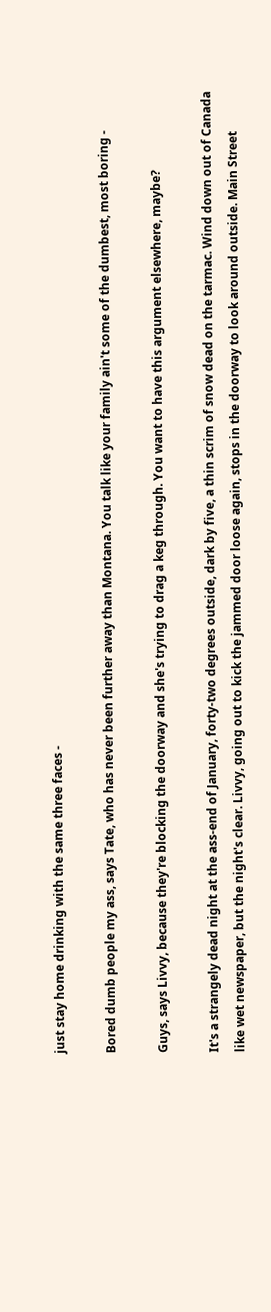just stay home drinking with the same three faces -

Bored dumb people my ass, says Tate, who has never been further away than Montana. You talk like your family ain't some of the dumbest, most boring -

Guys, says Livvy, because they're blocking the doorway and she's trying to drag a keg through. You want to have this argument elsewhere, maybe?

It's a strangely dead night at the ass-end of January, forty-two degrees outside, dark by five, a thin scrim of snow dead on the tarmac. Wind down out of Canada like wet newspaper, but the night's clear. Livvy, going out to kick the jammed door loose again, stops in the doorway to look around outside. Main Street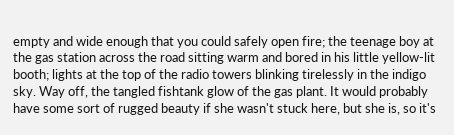empty and wide enough that you could safely open fire; the teenage boy at the gas station across the road sitting warm and bored in his little yellow-lit booth; lights at the top of the radio towers blinking tirelessly in the indigo sky. Way off, the tangled fishtank glow of the gas plant. It would probably have some sort of rugged beauty if she wasn't stuck here, but she is, so it's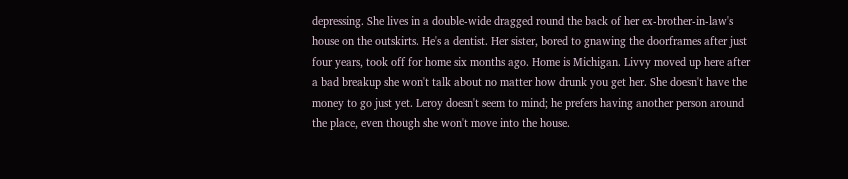depressing. She lives in a double-wide dragged round the back of her ex-brother-in-law's house on the outskirts. He's a dentist. Her sister, bored to gnawing the doorframes after just four years, took off for home six months ago. Home is Michigan. Livvy moved up here after a bad breakup she won't talk about no matter how drunk you get her. She doesn't have the money to go just yet. Leroy doesn't seem to mind; he prefers having another person around the place, even though she won't move into the house.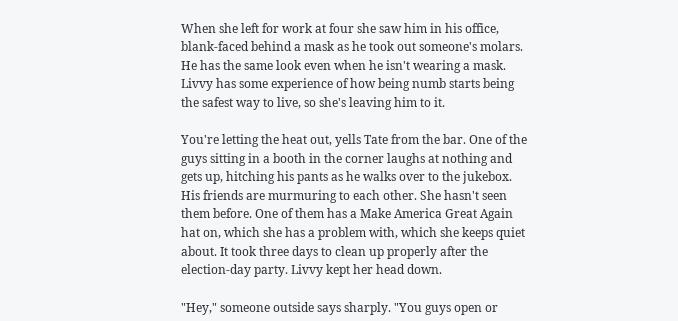When she left for work at four she saw him in his office, blank-faced behind a mask as he took out someone's molars. He has the same look even when he isn't wearing a mask. Livvy has some experience of how being numb starts being the safest way to live, so she's leaving him to it.

You're letting the heat out, yells Tate from the bar. One of the guys sitting in a booth in the corner laughs at nothing and gets up, hitching his pants as he walks over to the jukebox. His friends are murmuring to each other. She hasn't seen them before. One of them has a Make America Great Again hat on, which she has a problem with, which she keeps quiet about. It took three days to clean up properly after the election-day party. Livvy kept her head down.

"Hey," someone outside says sharply. "You guys open or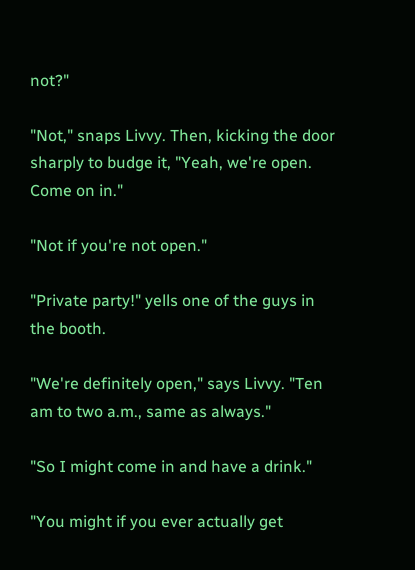not?"

"Not," snaps Livvy. Then, kicking the door sharply to budge it, "Yeah, we're open. Come on in."

"Not if you're not open."

"Private party!" yells one of the guys in the booth.

"We're definitely open," says Livvy. "Ten am to two a.m., same as always."

"So I might come in and have a drink."

"You might if you ever actually get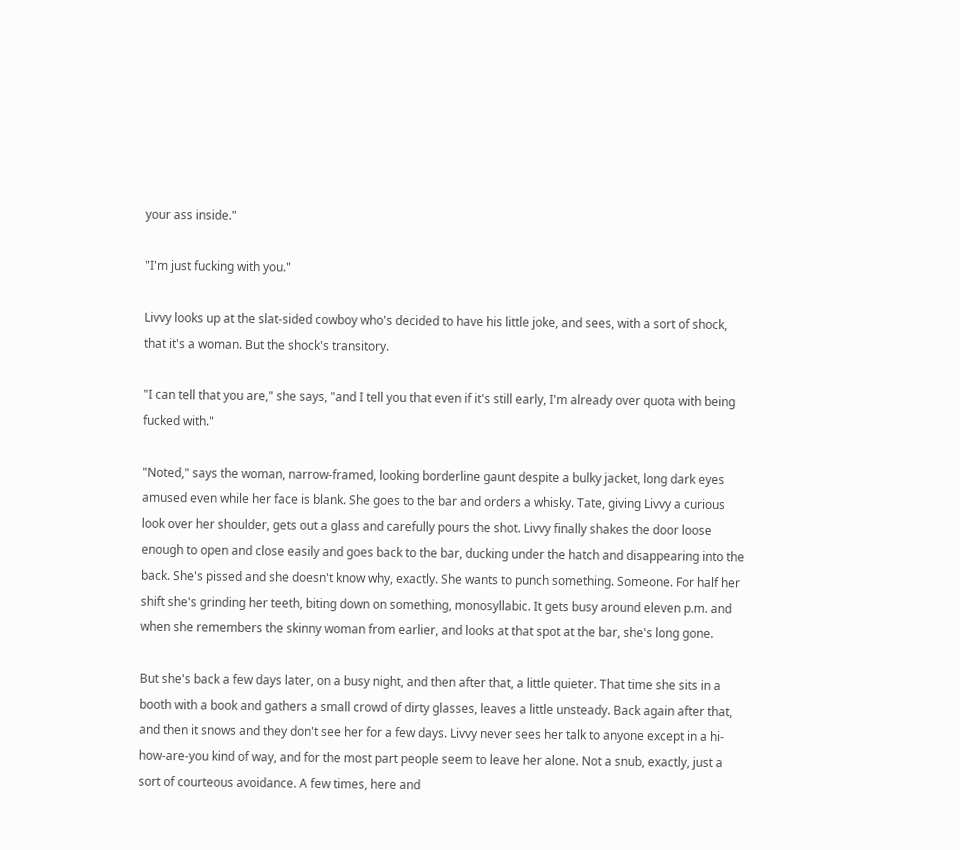your ass inside."

"I'm just fucking with you."

Livvy looks up at the slat-sided cowboy who's decided to have his little joke, and sees, with a sort of shock, that it's a woman. But the shock's transitory.

"I can tell that you are," she says, "and I tell you that even if it's still early, I'm already over quota with being fucked with."

"Noted," says the woman, narrow-framed, looking borderline gaunt despite a bulky jacket, long dark eyes amused even while her face is blank. She goes to the bar and orders a whisky. Tate, giving Livvy a curious look over her shoulder, gets out a glass and carefully pours the shot. Livvy finally shakes the door loose enough to open and close easily and goes back to the bar, ducking under the hatch and disappearing into the back. She's pissed and she doesn't know why, exactly. She wants to punch something. Someone. For half her shift she's grinding her teeth, biting down on something, monosyllabic. It gets busy around eleven p.m. and when she remembers the skinny woman from earlier, and looks at that spot at the bar, she's long gone.

But she's back a few days later, on a busy night, and then after that, a little quieter. That time she sits in a booth with a book and gathers a small crowd of dirty glasses, leaves a little unsteady. Back again after that, and then it snows and they don't see her for a few days. Livvy never sees her talk to anyone except in a hi-how-are-you kind of way, and for the most part people seem to leave her alone. Not a snub, exactly, just a sort of courteous avoidance. A few times, here and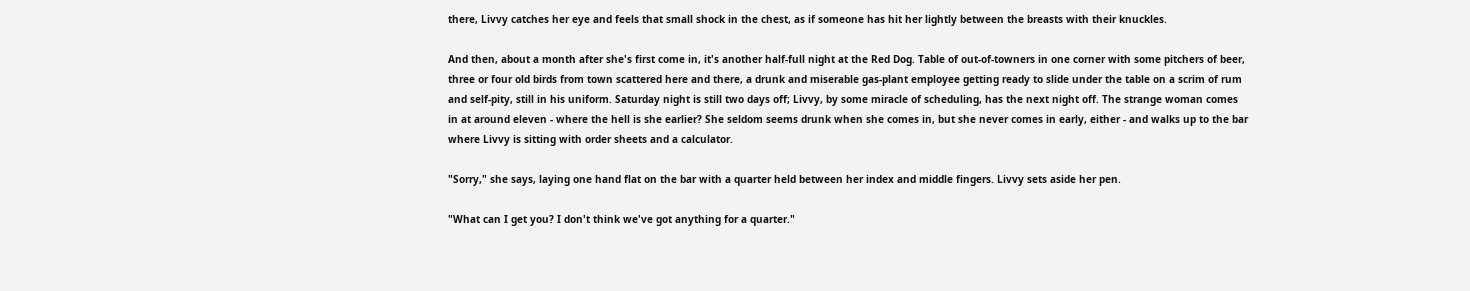there, Livvy catches her eye and feels that small shock in the chest, as if someone has hit her lightly between the breasts with their knuckles.

And then, about a month after she's first come in, it's another half-full night at the Red Dog. Table of out-of-towners in one corner with some pitchers of beer, three or four old birds from town scattered here and there, a drunk and miserable gas-plant employee getting ready to slide under the table on a scrim of rum and self-pity, still in his uniform. Saturday night is still two days off; Livvy, by some miracle of scheduling, has the next night off. The strange woman comes in at around eleven - where the hell is she earlier? She seldom seems drunk when she comes in, but she never comes in early, either - and walks up to the bar where Livvy is sitting with order sheets and a calculator.

"Sorry," she says, laying one hand flat on the bar with a quarter held between her index and middle fingers. Livvy sets aside her pen.

"What can I get you? I don't think we've got anything for a quarter."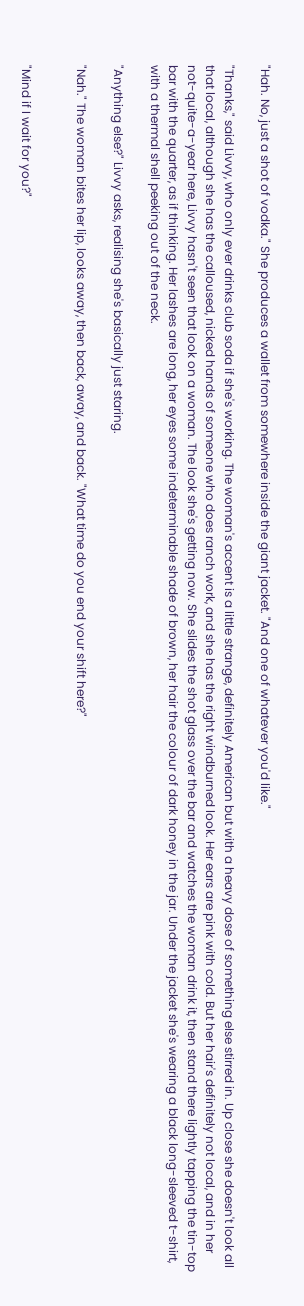"Hah. No, just a shot of vodka." She produces a wallet from somewhere inside the giant jacket. "And one of whatever you'd like."

"Thanks," said Livvy, who only ever drinks club soda if she's working. The woman's accent is a little strange, definitely American but with a heavy dose of something else stirred in. Up close she doesn't look all that local, although she has the calloused, nicked hands of someone who does ranch work, and she has the right windburned look. Her ears are pink with cold. But her hair's definitely not local, and in her not-quite-a-year here, Livvy hasn't seen that look on a woman. The look she's getting now. She slides the shot glass over the bar and watches the woman drink it, then stand there lightly tapping the tin-top bar with the quarter, as if thinking. Her lashes are long, her eyes some indeterminable shade of brown, her hair the colour of dark honey in the jar. Under the jacket she's wearing a black long-sleeved t-shirt, with a thermal shell peeking out of the neck.

"Anything else?" Livvy asks, realising she's basically just staring.

"Nah." The woman bites her lip, looks away, then back, away, and back. "What time do you end your shift here?"


"Mind if I wait for you?"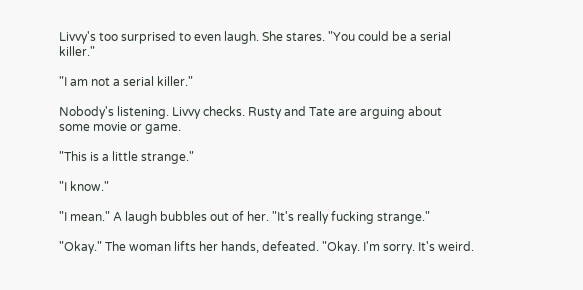Livvy's too surprised to even laugh. She stares. "You could be a serial killer."

"I am not a serial killer."

Nobody's listening. Livvy checks. Rusty and Tate are arguing about some movie or game.

"This is a little strange."

"I know."

"I mean." A laugh bubbles out of her. "It's really fucking strange."

"Okay." The woman lifts her hands, defeated. "Okay. I'm sorry. It's weird.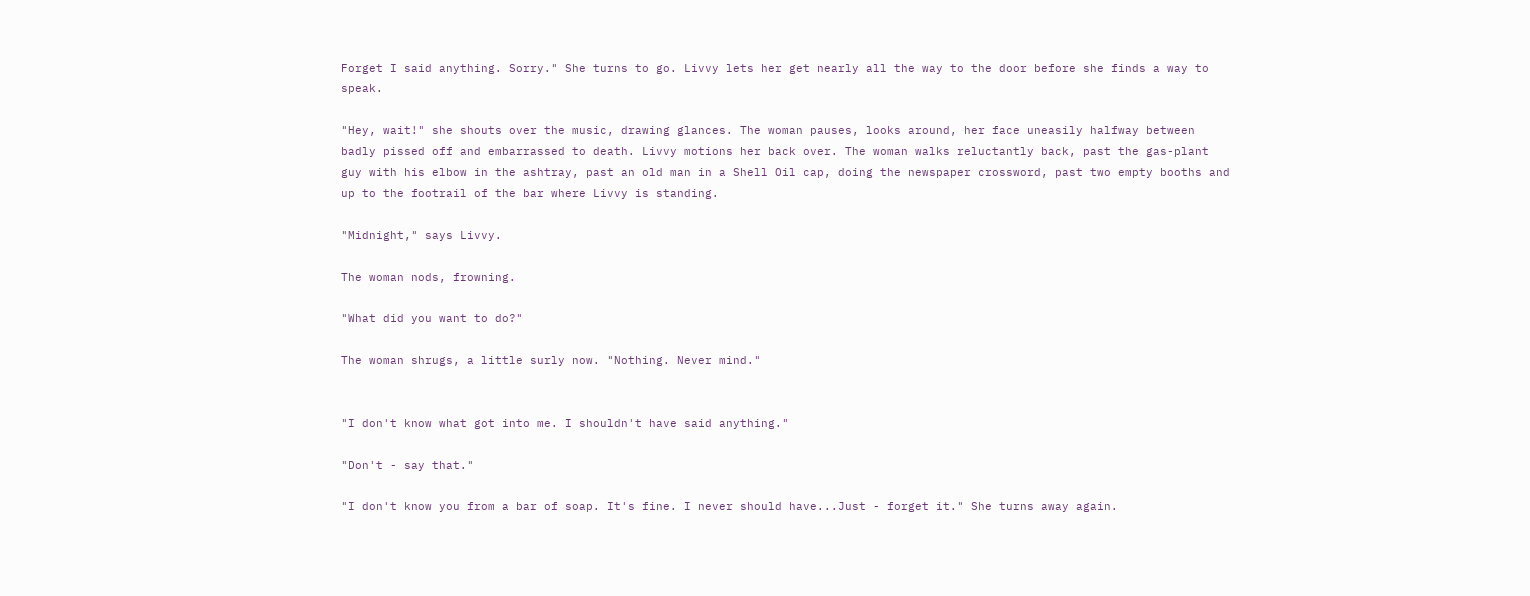Forget I said anything. Sorry." She turns to go. Livvy lets her get nearly all the way to the door before she finds a way to speak.

"Hey, wait!" she shouts over the music, drawing glances. The woman pauses, looks around, her face uneasily halfway between badly pissed off and embarrassed to death. Livvy motions her back over. The woman walks reluctantly back, past the gas-plant guy with his elbow in the ashtray, past an old man in a Shell Oil cap, doing the newspaper crossword, past two empty booths and up to the footrail of the bar where Livvy is standing.

"Midnight," says Livvy.

The woman nods, frowning.

"What did you want to do?"

The woman shrugs, a little surly now. "Nothing. Never mind."


"I don't know what got into me. I shouldn't have said anything."

"Don't - say that."

"I don't know you from a bar of soap. It's fine. I never should have...Just - forget it." She turns away again.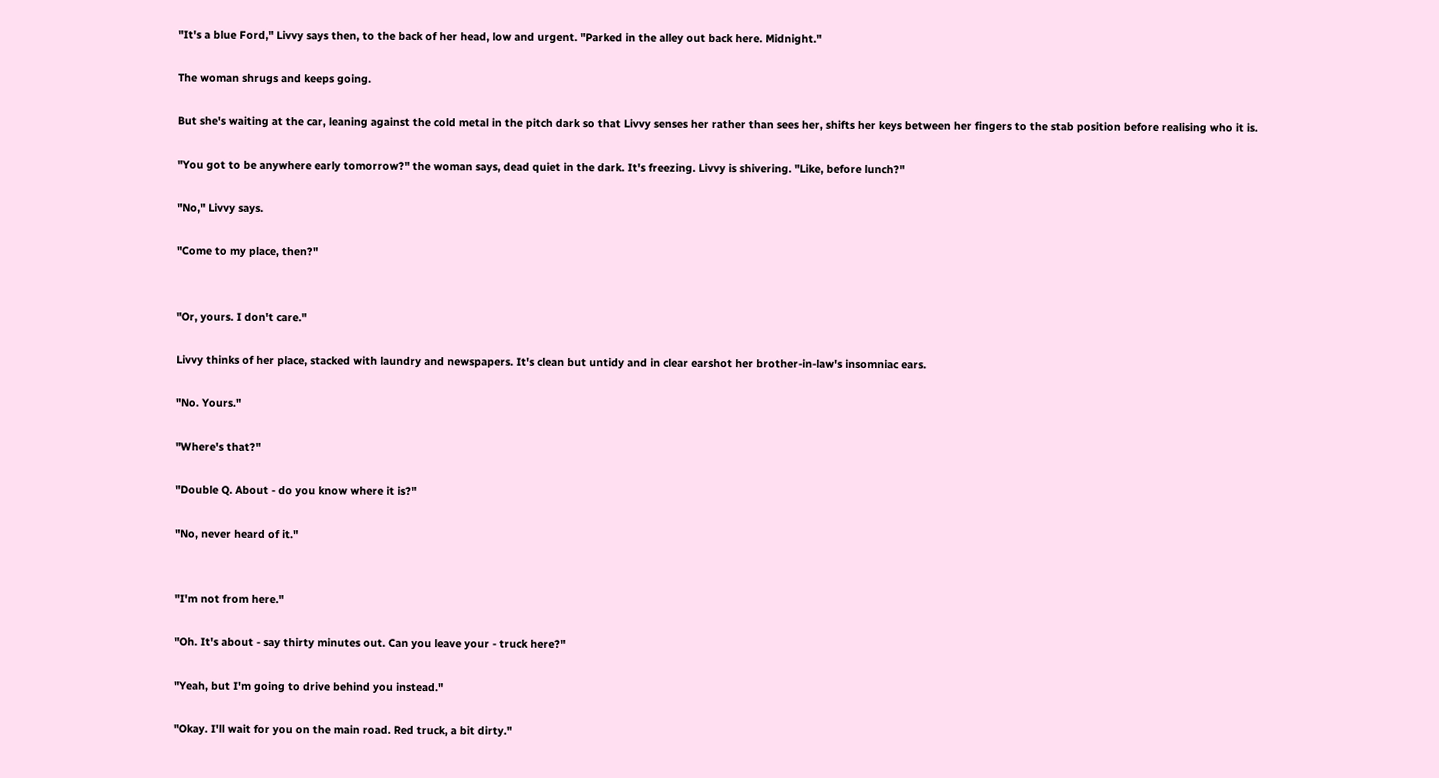"It's a blue Ford," Livvy says then, to the back of her head, low and urgent. "Parked in the alley out back here. Midnight."

The woman shrugs and keeps going.

But she's waiting at the car, leaning against the cold metal in the pitch dark so that Livvy senses her rather than sees her, shifts her keys between her fingers to the stab position before realising who it is.

"You got to be anywhere early tomorrow?" the woman says, dead quiet in the dark. It's freezing. Livvy is shivering. "Like, before lunch?"

"No," Livvy says.

"Come to my place, then?"


"Or, yours. I don't care."

Livvy thinks of her place, stacked with laundry and newspapers. It's clean but untidy and in clear earshot her brother-in-law's insomniac ears.

"No. Yours."

"Where's that?"

"Double Q. About - do you know where it is?"

"No, never heard of it."


"I'm not from here."

"Oh. It's about - say thirty minutes out. Can you leave your - truck here?"

"Yeah, but I'm going to drive behind you instead."

"Okay. I'll wait for you on the main road. Red truck, a bit dirty."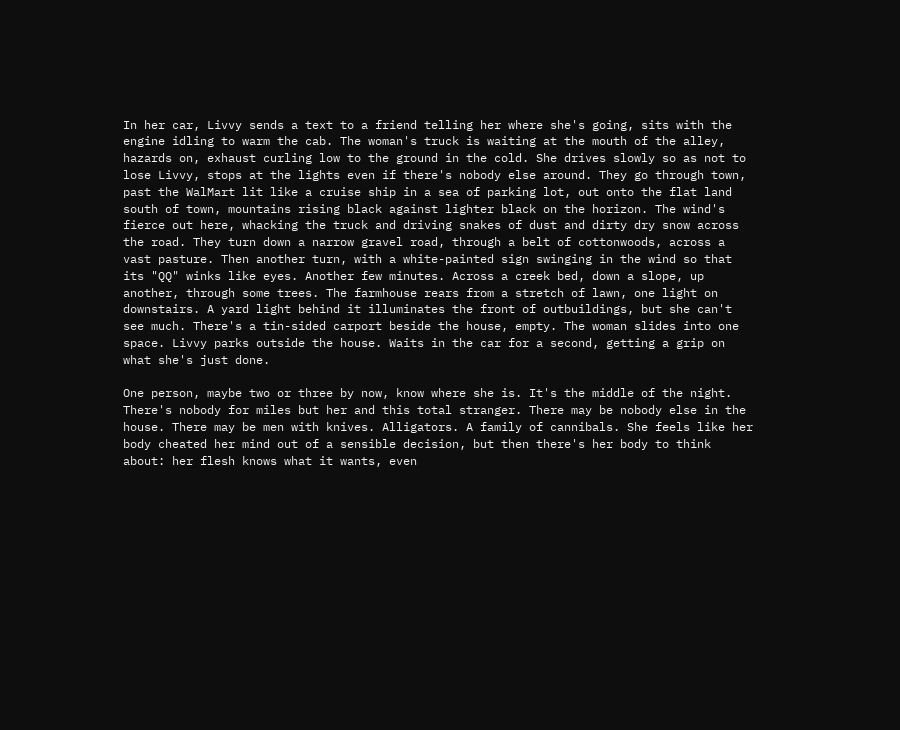In her car, Livvy sends a text to a friend telling her where she's going, sits with the engine idling to warm the cab. The woman's truck is waiting at the mouth of the alley, hazards on, exhaust curling low to the ground in the cold. She drives slowly so as not to lose Livvy, stops at the lights even if there's nobody else around. They go through town, past the WalMart lit like a cruise ship in a sea of parking lot, out onto the flat land south of town, mountains rising black against lighter black on the horizon. The wind's fierce out here, whacking the truck and driving snakes of dust and dirty dry snow across the road. They turn down a narrow gravel road, through a belt of cottonwoods, across a vast pasture. Then another turn, with a white-painted sign swinging in the wind so that its "QQ" winks like eyes. Another few minutes. Across a creek bed, down a slope, up another, through some trees. The farmhouse rears from a stretch of lawn, one light on downstairs. A yard light behind it illuminates the front of outbuildings, but she can't see much. There's a tin-sided carport beside the house, empty. The woman slides into one space. Livvy parks outside the house. Waits in the car for a second, getting a grip on what she's just done.

One person, maybe two or three by now, know where she is. It's the middle of the night. There's nobody for miles but her and this total stranger. There may be nobody else in the house. There may be men with knives. Alligators. A family of cannibals. She feels like her body cheated her mind out of a sensible decision, but then there's her body to think about: her flesh knows what it wants, even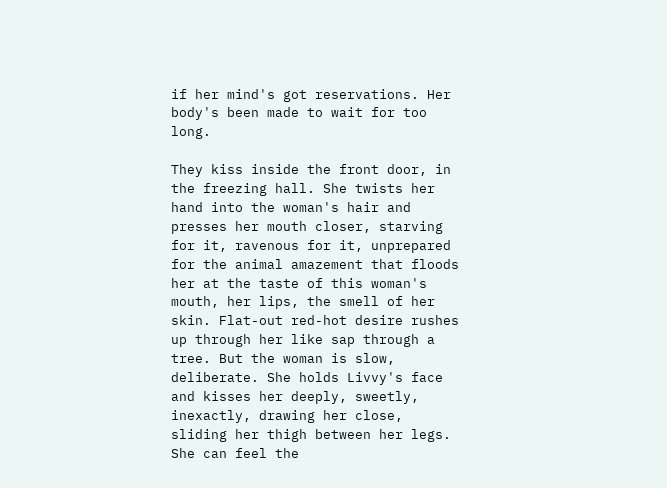if her mind's got reservations. Her body's been made to wait for too long.

They kiss inside the front door, in the freezing hall. She twists her hand into the woman's hair and presses her mouth closer, starving for it, ravenous for it, unprepared for the animal amazement that floods her at the taste of this woman's mouth, her lips, the smell of her skin. Flat-out red-hot desire rushes up through her like sap through a tree. But the woman is slow, deliberate. She holds Livvy's face and kisses her deeply, sweetly, inexactly, drawing her close, sliding her thigh between her legs. She can feel the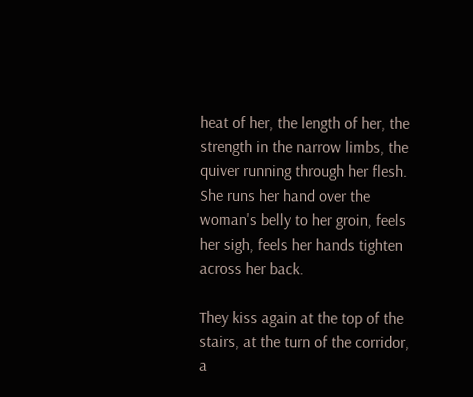heat of her, the length of her, the strength in the narrow limbs, the quiver running through her flesh. She runs her hand over the woman's belly to her groin, feels her sigh, feels her hands tighten across her back.

They kiss again at the top of the stairs, at the turn of the corridor, a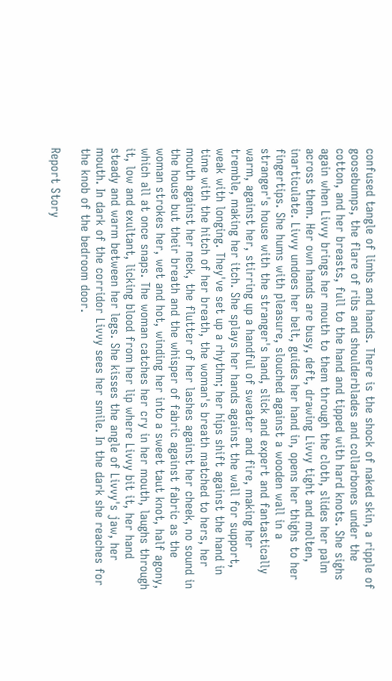confused tangle of limbs and hands. There is the shock of naked skin, a ripple of goosebumps, the flare of ribs and shoulderblades and collarbones under the cotton, and her breasts, full to the hand and tipped with hard knots. She sighs again when Livvy brings her mouth to them through the cloth, slides her palm across them. Her own hands are busy, deft, drawing Livvy tight and molten, inarticulate. Livvy undoes her belt, guides her hand in, opens her thighs to her fingertips. She hums with pleasure, slouched against a wooden wall in a stranger's house with the stranger's hand, slick and expert and fantastically warm, against her, stirring up a handful of sweater and fire, making her tremble, making her itch. She splays her hands against the wall for support, weak with longing. They've set up a rhythm; her hips shift against the hand in time with the hitch of her breath, the woman's breath matched to hers, her mouth against her neck, the flutter of her lashes against her cheek, no sound in the house but their breath and the whisper of fabric against fabric as the woman strokes her, wet and hot, winding her into a sweet taut knot, half agony, which all at once snaps. The woman catches her cry in her mouth, laughs through it, low and exultant, licking blood from her lip where Livvy bit it, her hand steady and warm between her legs. She kisses the angle of Livvy's jaw, her mouth. In dark of the corridor Livvy sees her smile. In the dark she reaches for the knob of the bedroom door.

Report Story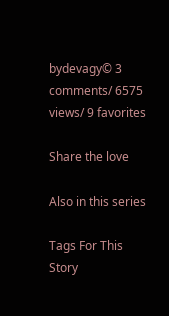bydevagy© 3 comments/ 6575 views/ 9 favorites

Share the love

Also in this series

Tags For This Story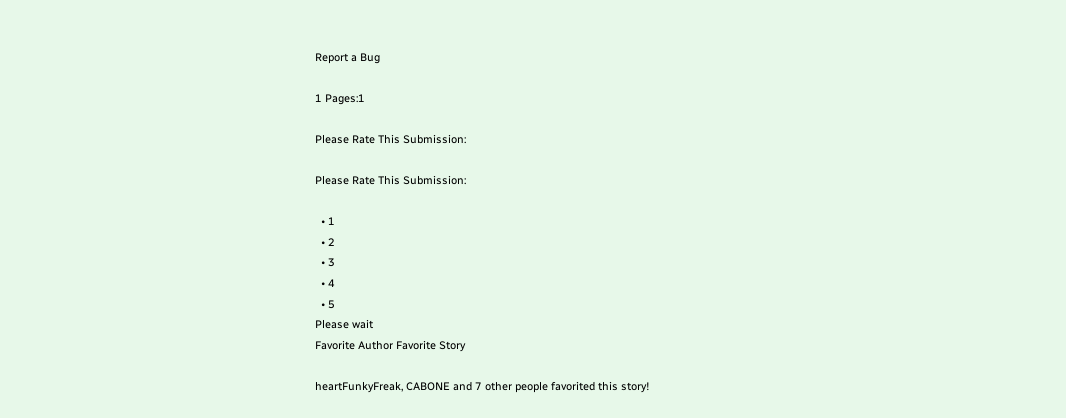Report a Bug

1 Pages:1

Please Rate This Submission:

Please Rate This Submission:

  • 1
  • 2
  • 3
  • 4
  • 5
Please wait
Favorite Author Favorite Story

heartFunkyFreak, CABONE and 7 other people favorited this story!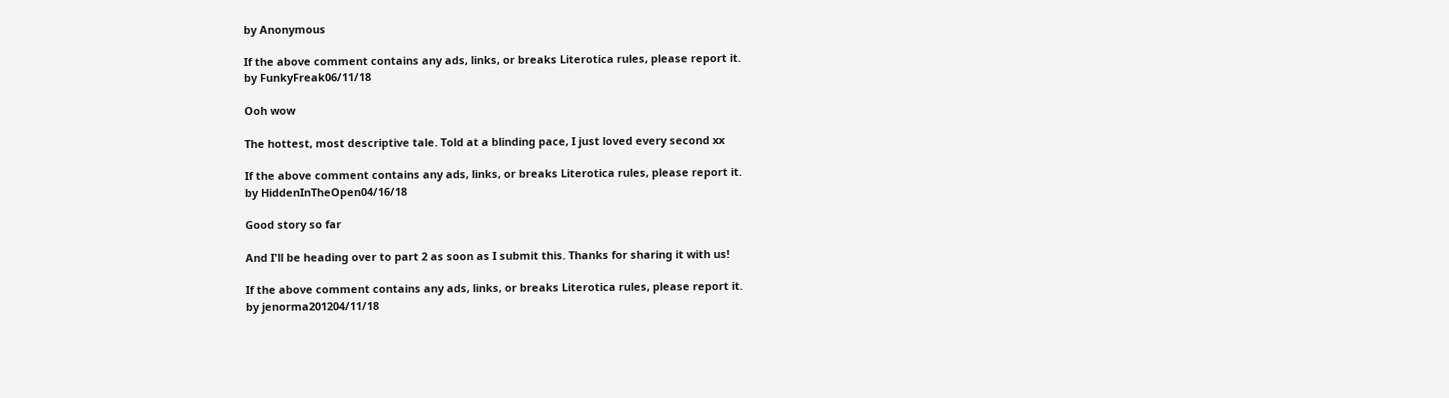by Anonymous

If the above comment contains any ads, links, or breaks Literotica rules, please report it.
by FunkyFreak06/11/18

Ooh wow

The hottest, most descriptive tale. Told at a blinding pace, I just loved every second xx

If the above comment contains any ads, links, or breaks Literotica rules, please report it.
by HiddenInTheOpen04/16/18

Good story so far

And I'll be heading over to part 2 as soon as I submit this. Thanks for sharing it with us!

If the above comment contains any ads, links, or breaks Literotica rules, please report it.
by jenorma201204/11/18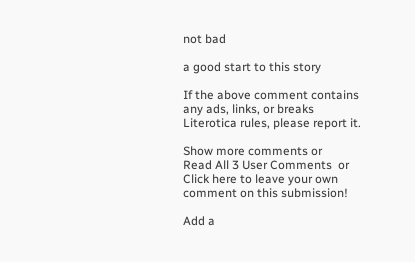not bad

a good start to this story

If the above comment contains any ads, links, or breaks Literotica rules, please report it.

Show more comments or
Read All 3 User Comments  or
Click here to leave your own comment on this submission!

Add a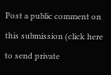Post a public comment on this submission (click here to send private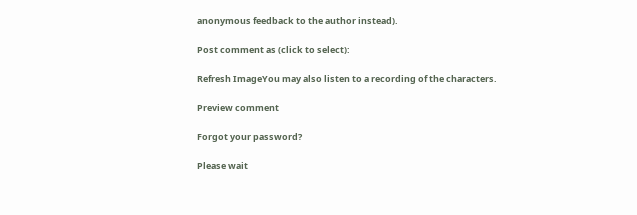anonymous feedback to the author instead).

Post comment as (click to select):

Refresh ImageYou may also listen to a recording of the characters.

Preview comment

Forgot your password?

Please wait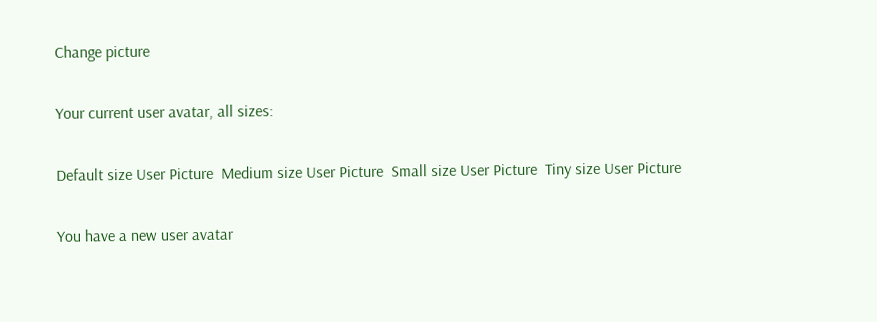Change picture

Your current user avatar, all sizes:

Default size User Picture  Medium size User Picture  Small size User Picture  Tiny size User Picture

You have a new user avatar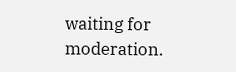waiting for moderation.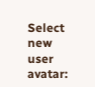Select new user avatar: